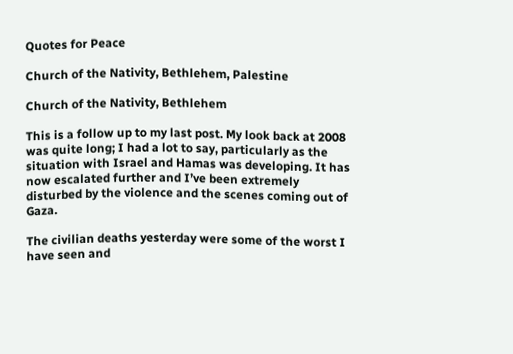Quotes for Peace

Church of the Nativity, Bethlehem, Palestine

Church of the Nativity, Bethlehem

This is a follow up to my last post. My look back at 2008 was quite long; I had a lot to say, particularly as the situation with Israel and Hamas was developing. It has now escalated further and I’ve been extremely disturbed by the violence and the scenes coming out of Gaza.

The civilian deaths yesterday were some of the worst I have seen and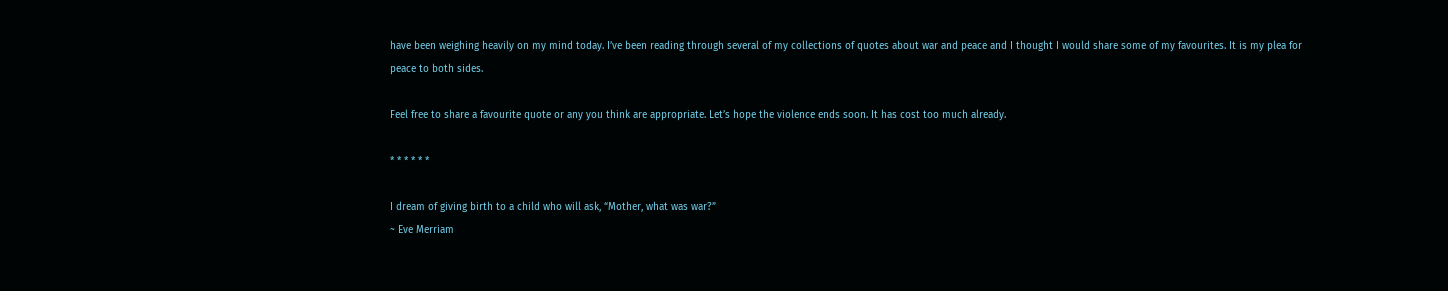have been weighing heavily on my mind today. I’ve been reading through several of my collections of quotes about war and peace and I thought I would share some of my favourites. It is my plea for peace to both sides.

Feel free to share a favourite quote or any you think are appropriate. Let’s hope the violence ends soon. It has cost too much already.

* * * * * *

I dream of giving birth to a child who will ask, “Mother, what was war?”
~ Eve Merriam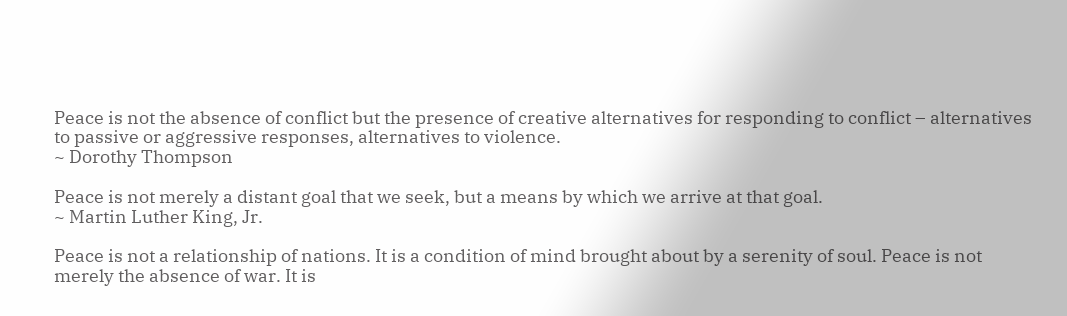Peace is not the absence of conflict but the presence of creative alternatives for responding to conflict – alternatives to passive or aggressive responses, alternatives to violence.
~ Dorothy Thompson

Peace is not merely a distant goal that we seek, but a means by which we arrive at that goal.
~ Martin Luther King, Jr.

Peace is not a relationship of nations. It is a condition of mind brought about by a serenity of soul. Peace is not merely the absence of war. It is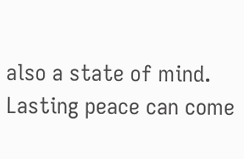also a state of mind. Lasting peace can come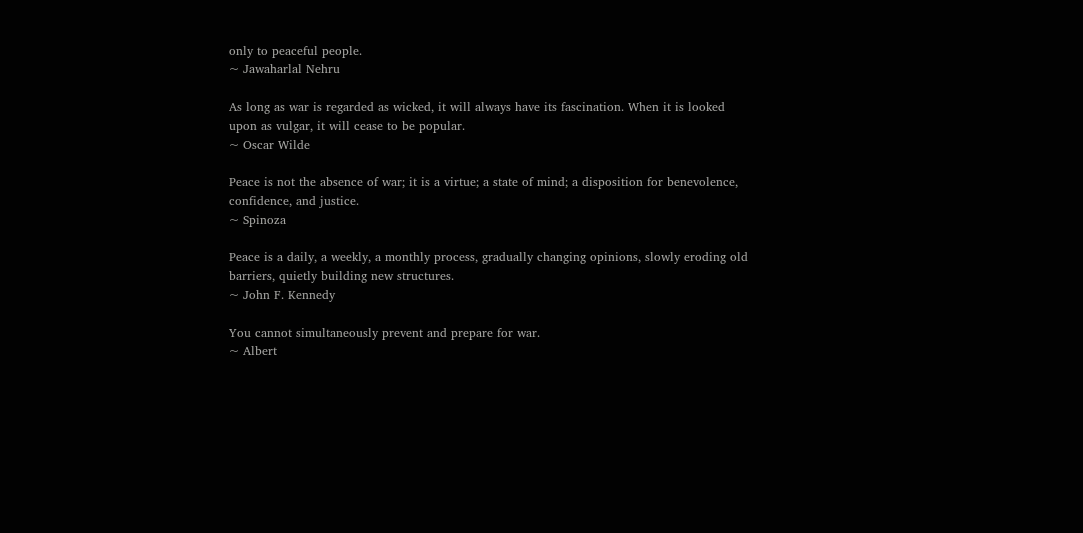only to peaceful people.
~ Jawaharlal Nehru

As long as war is regarded as wicked, it will always have its fascination. When it is looked upon as vulgar, it will cease to be popular.
~ Oscar Wilde

Peace is not the absence of war; it is a virtue; a state of mind; a disposition for benevolence, confidence, and justice.
~ Spinoza

Peace is a daily, a weekly, a monthly process, gradually changing opinions, slowly eroding old barriers, quietly building new structures.
~ John F. Kennedy

You cannot simultaneously prevent and prepare for war.
~ Albert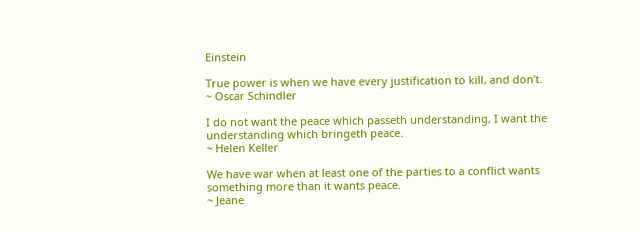Einstein

True power is when we have every justification to kill, and don’t.
~ Oscar Schindler

I do not want the peace which passeth understanding, I want the understanding which bringeth peace.
~ Helen Keller

We have war when at least one of the parties to a conflict wants something more than it wants peace.
~ Jeane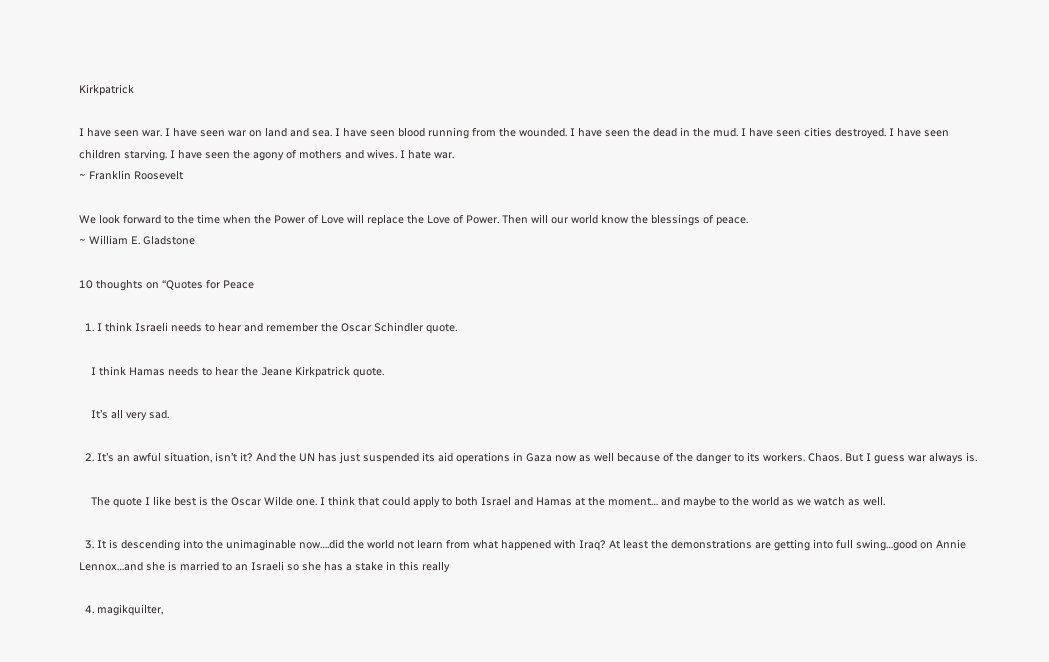Kirkpatrick

I have seen war. I have seen war on land and sea. I have seen blood running from the wounded. I have seen the dead in the mud. I have seen cities destroyed. I have seen children starving. I have seen the agony of mothers and wives. I hate war.
~ Franklin Roosevelt

We look forward to the time when the Power of Love will replace the Love of Power. Then will our world know the blessings of peace.
~ William E. Gladstone

10 thoughts on “Quotes for Peace

  1. I think Israeli needs to hear and remember the Oscar Schindler quote.

    I think Hamas needs to hear the Jeane Kirkpatrick quote.

    It’s all very sad.

  2. It’s an awful situation, isn’t it? And the UN has just suspended its aid operations in Gaza now as well because of the danger to its workers. Chaos. But I guess war always is.

    The quote I like best is the Oscar Wilde one. I think that could apply to both Israel and Hamas at the moment… and maybe to the world as we watch as well.

  3. It is descending into the unimaginable now….did the world not learn from what happened with Iraq? At least the demonstrations are getting into full swing…good on Annie Lennox…and she is married to an Israeli so she has a stake in this really

  4. magikquilter,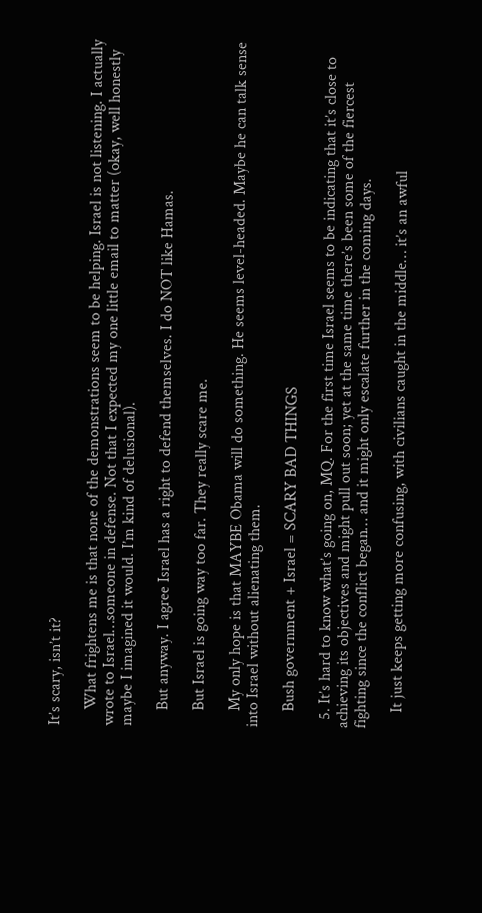It’s scary, isn’t it?

    What frightens me is that none of the demonstrations seem to be helping. Israel is not listening. I actually wrote to Israel…someone in defense. Not that I expected my one little email to matter (okay, well honestly maybe I imagined it would. I’m kind of delusional).

    But anyway. I agree Israel has a right to defend themselves. I do NOT like Hamas.

    But Israel is going way too far. They really scare me.

    My only hope is that MAYBE Obama will do something. He seems level-headed. Maybe he can talk sense into Israel without alienating them.

    Bush government + Israel = SCARY BAD THINGS

  5. It’s hard to know what’s going on, MQ. For the first time Israel seems to be indicating that it’s close to achieving its objectives and might pull out soon; yet at the same time there’s been some of the fiercest fighting since the conflict began… and it might only escalate further in the coming days.

    It just keeps getting more confusing, with civilians caught in the middle… it’s an awful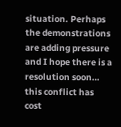situation. Perhaps the demonstrations are adding pressure and I hope there is a resolution soon… this conflict has cost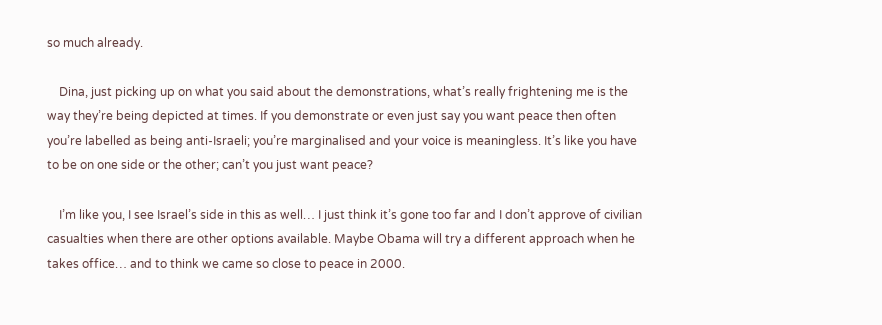so much already.

    Dina, just picking up on what you said about the demonstrations, what’s really frightening me is the way they’re being depicted at times. If you demonstrate or even just say you want peace then often you’re labelled as being anti-Israeli; you’re marginalised and your voice is meaningless. It’s like you have to be on one side or the other; can’t you just want peace?

    I’m like you, I see Israel’s side in this as well… I just think it’s gone too far and I don’t approve of civilian casualties when there are other options available. Maybe Obama will try a different approach when he takes office… and to think we came so close to peace in 2000.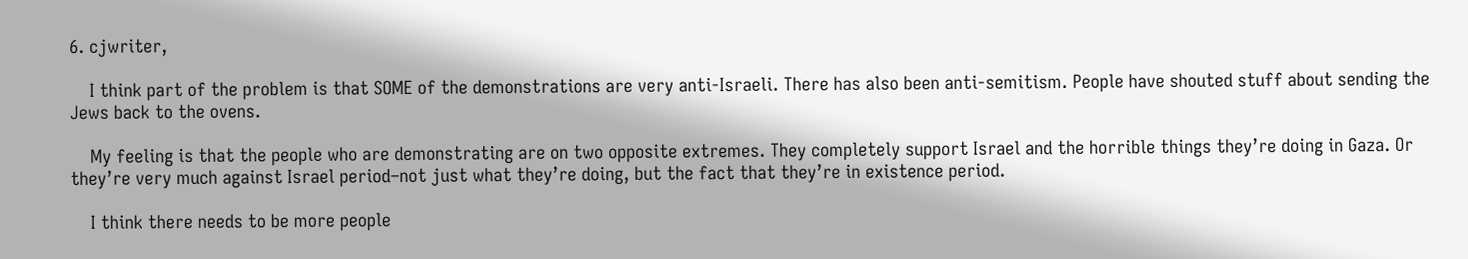6. cjwriter,

    I think part of the problem is that SOME of the demonstrations are very anti-Israeli. There has also been anti-semitism. People have shouted stuff about sending the Jews back to the ovens.

    My feeling is that the people who are demonstrating are on two opposite extremes. They completely support Israel and the horrible things they’re doing in Gaza. Or they’re very much against Israel period–not just what they’re doing, but the fact that they’re in existence period.

    I think there needs to be more people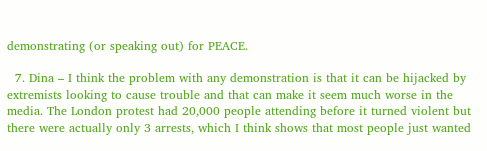demonstrating (or speaking out) for PEACE.

  7. Dina – I think the problem with any demonstration is that it can be hijacked by extremists looking to cause trouble and that can make it seem much worse in the media. The London protest had 20,000 people attending before it turned violent but there were actually only 3 arrests, which I think shows that most people just wanted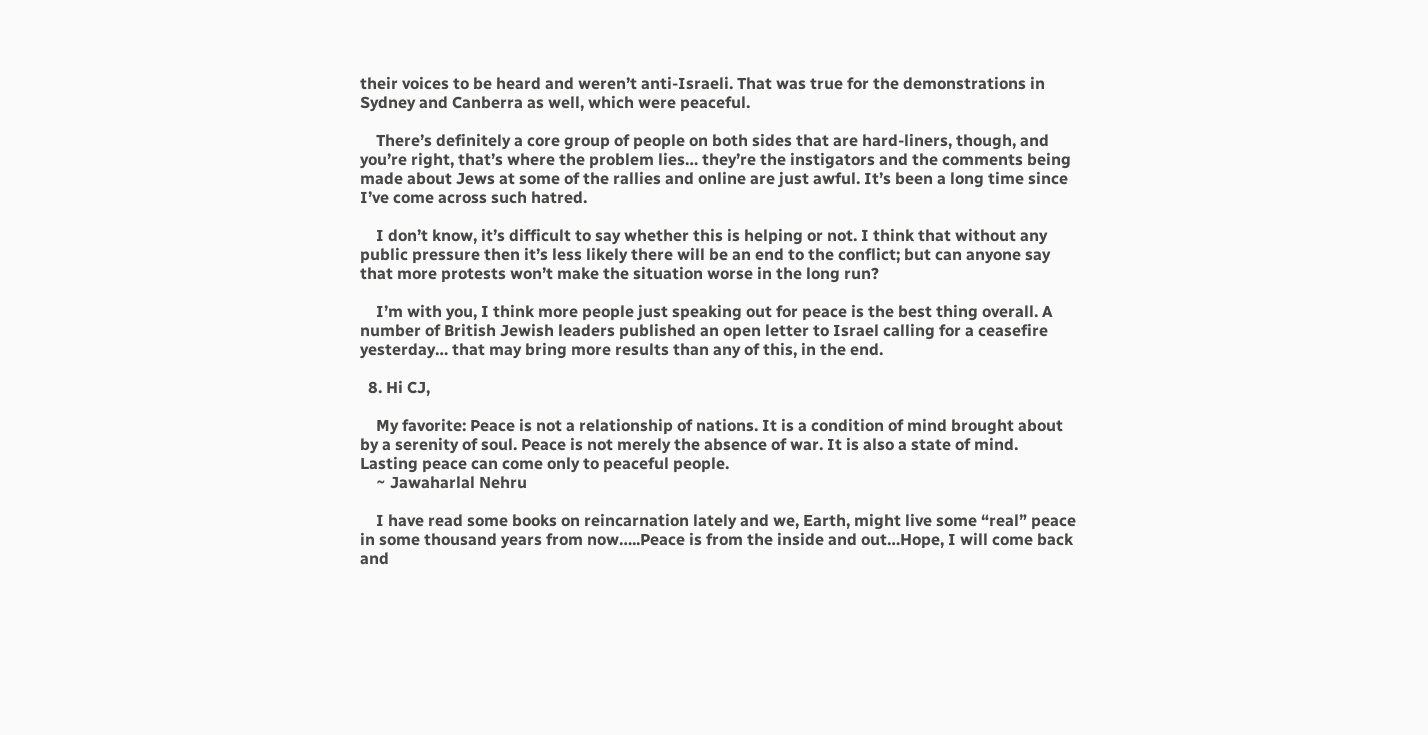their voices to be heard and weren’t anti-Israeli. That was true for the demonstrations in Sydney and Canberra as well, which were peaceful.

    There’s definitely a core group of people on both sides that are hard-liners, though, and you’re right, that’s where the problem lies… they’re the instigators and the comments being made about Jews at some of the rallies and online are just awful. It’s been a long time since I’ve come across such hatred.

    I don’t know, it’s difficult to say whether this is helping or not. I think that without any public pressure then it’s less likely there will be an end to the conflict; but can anyone say that more protests won’t make the situation worse in the long run?

    I’m with you, I think more people just speaking out for peace is the best thing overall. A number of British Jewish leaders published an open letter to Israel calling for a ceasefire yesterday… that may bring more results than any of this, in the end.

  8. Hi CJ,

    My favorite: Peace is not a relationship of nations. It is a condition of mind brought about by a serenity of soul. Peace is not merely the absence of war. It is also a state of mind. Lasting peace can come only to peaceful people.
    ~ Jawaharlal Nehru

    I have read some books on reincarnation lately and we, Earth, might live some “real” peace in some thousand years from now…..Peace is from the inside and out…Hope, I will come back and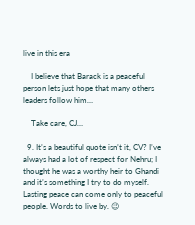live in this era

    I believe that Barack is a peaceful person lets just hope that many others leaders follow him…

    Take care, CJ…

  9. It’s a beautiful quote isn’t it, CV? I’ve always had a lot of respect for Nehru; I thought he was a worthy heir to Ghandi and it’s something I try to do myself. Lasting peace can come only to peaceful people. Words to live by. 😉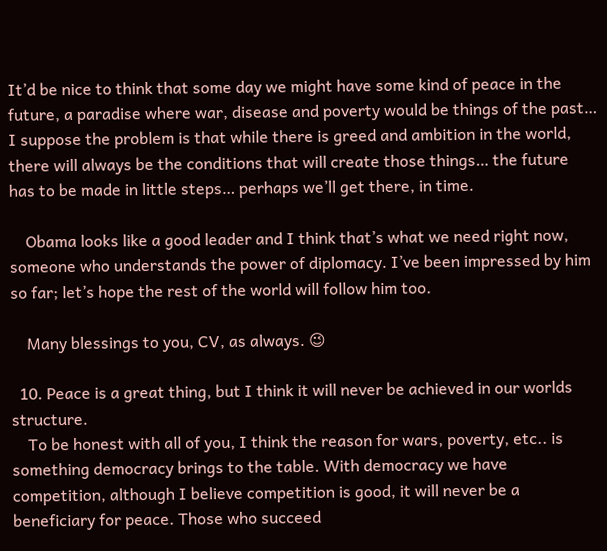It’d be nice to think that some day we might have some kind of peace in the future, a paradise where war, disease and poverty would be things of the past… I suppose the problem is that while there is greed and ambition in the world, there will always be the conditions that will create those things… the future has to be made in little steps… perhaps we’ll get there, in time.

    Obama looks like a good leader and I think that’s what we need right now, someone who understands the power of diplomacy. I’ve been impressed by him so far; let’s hope the rest of the world will follow him too.

    Many blessings to you, CV, as always. 😉

  10. Peace is a great thing, but I think it will never be achieved in our worlds structure.
    To be honest with all of you, I think the reason for wars, poverty, etc.. is something democracy brings to the table. With democracy we have competition, although I believe competition is good, it will never be a beneficiary for peace. Those who succeed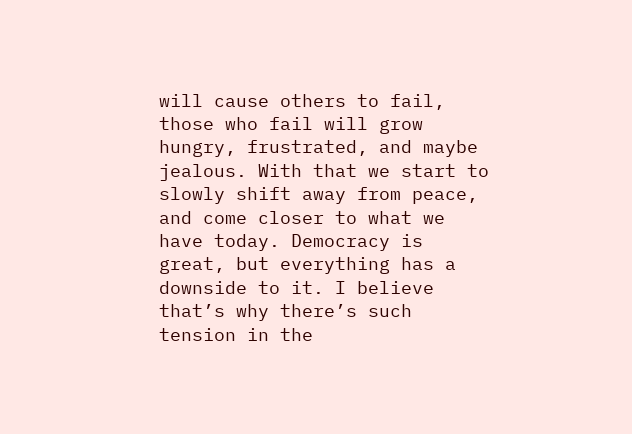will cause others to fail, those who fail will grow hungry, frustrated, and maybe jealous. With that we start to slowly shift away from peace, and come closer to what we have today. Democracy is great, but everything has a downside to it. I believe that’s why there’s such tension in the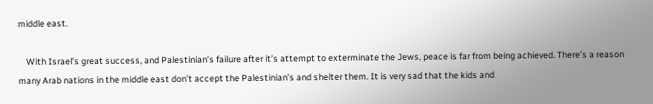middle east.

    With Israel’s great success, and Palestinian’s failure after it’s attempt to exterminate the Jews, peace is far from being achieved. There’s a reason many Arab nations in the middle east don’t accept the Palestinian’s and shelter them. It is very sad that the kids and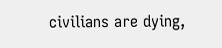civilians are dying,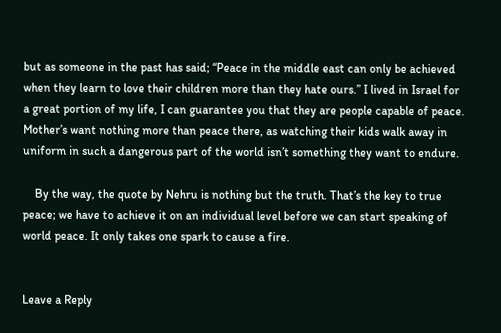but as someone in the past has said; “Peace in the middle east can only be achieved when they learn to love their children more than they hate ours.” I lived in Israel for a great portion of my life, I can guarantee you that they are people capable of peace. Mother’s want nothing more than peace there, as watching their kids walk away in uniform in such a dangerous part of the world isn’t something they want to endure.

    By the way, the quote by Nehru is nothing but the truth. That’s the key to true peace; we have to achieve it on an individual level before we can start speaking of world peace. It only takes one spark to cause a fire.


Leave a Reply